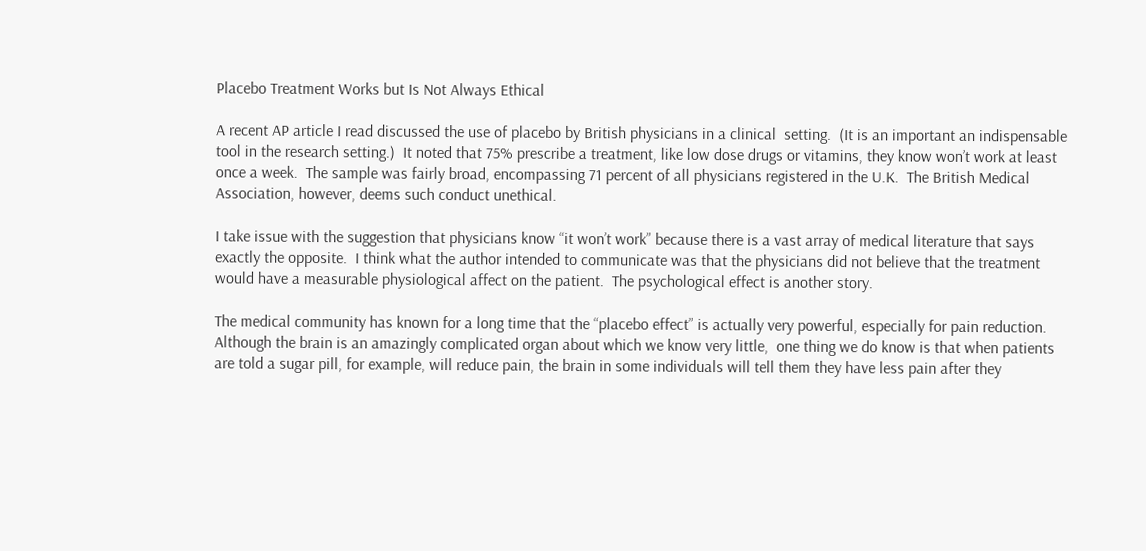Placebo Treatment Works but Is Not Always Ethical

A recent AP article I read discussed the use of placebo by British physicians in a clinical  setting.  (It is an important an indispensable tool in the research setting.)  It noted that 75% prescribe a treatment, like low dose drugs or vitamins, they know won’t work at least once a week.  The sample was fairly broad, encompassing 71 percent of all physicians registered in the U.K.  The British Medical Association, however, deems such conduct unethical.

I take issue with the suggestion that physicians know “it won’t work” because there is a vast array of medical literature that says exactly the opposite.  I think what the author intended to communicate was that the physicians did not believe that the treatment would have a measurable physiological affect on the patient.  The psychological effect is another story.

The medical community has known for a long time that the “placebo effect” is actually very powerful, especially for pain reduction.  Although the brain is an amazingly complicated organ about which we know very little,  one thing we do know is that when patients are told a sugar pill, for example, will reduce pain, the brain in some individuals will tell them they have less pain after they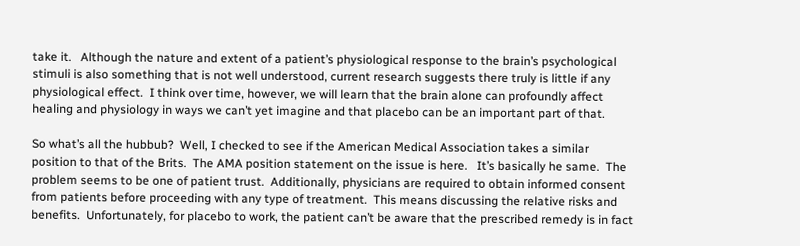take it.   Although the nature and extent of a patient’s physiological response to the brain’s psychological stimuli is also something that is not well understood, current research suggests there truly is little if any physiological effect.  I think over time, however, we will learn that the brain alone can profoundly affect healing and physiology in ways we can’t yet imagine and that placebo can be an important part of that.

So what’s all the hubbub?  Well, I checked to see if the American Medical Association takes a similar position to that of the Brits.  The AMA position statement on the issue is here.   It’s basically he same.  The problem seems to be one of patient trust.  Additionally, physicians are required to obtain informed consent from patients before proceeding with any type of treatment.  This means discussing the relative risks and benefits.  Unfortunately, for placebo to work, the patient can’t be aware that the prescribed remedy is in fact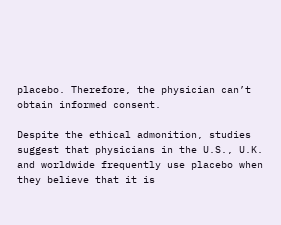placebo. Therefore, the physician can’t obtain informed consent.

Despite the ethical admonition, studies suggest that physicians in the U.S., U.K. and worldwide frequently use placebo when they believe that it is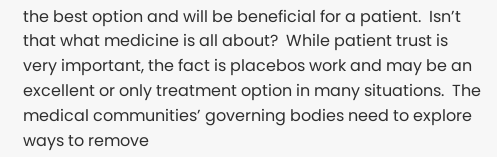the best option and will be beneficial for a patient.  Isn’t that what medicine is all about?  While patient trust is very important, the fact is placebos work and may be an excellent or only treatment option in many situations.  The medical communities’ governing bodies need to explore ways to remove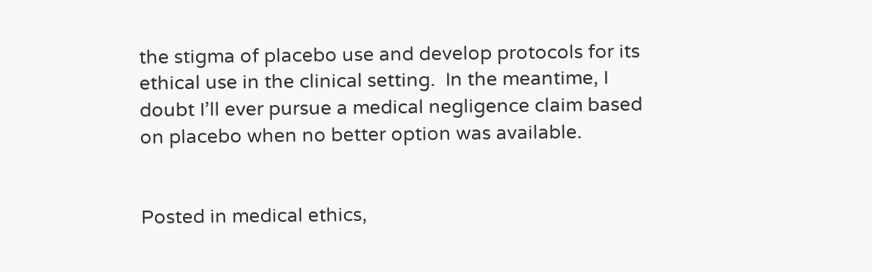the stigma of placebo use and develop protocols for its ethical use in the clinical setting.  In the meantime, I doubt I’ll ever pursue a medical negligence claim based on placebo when no better option was available.


Posted in medical ethics,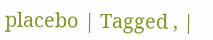placebo | Tagged , |